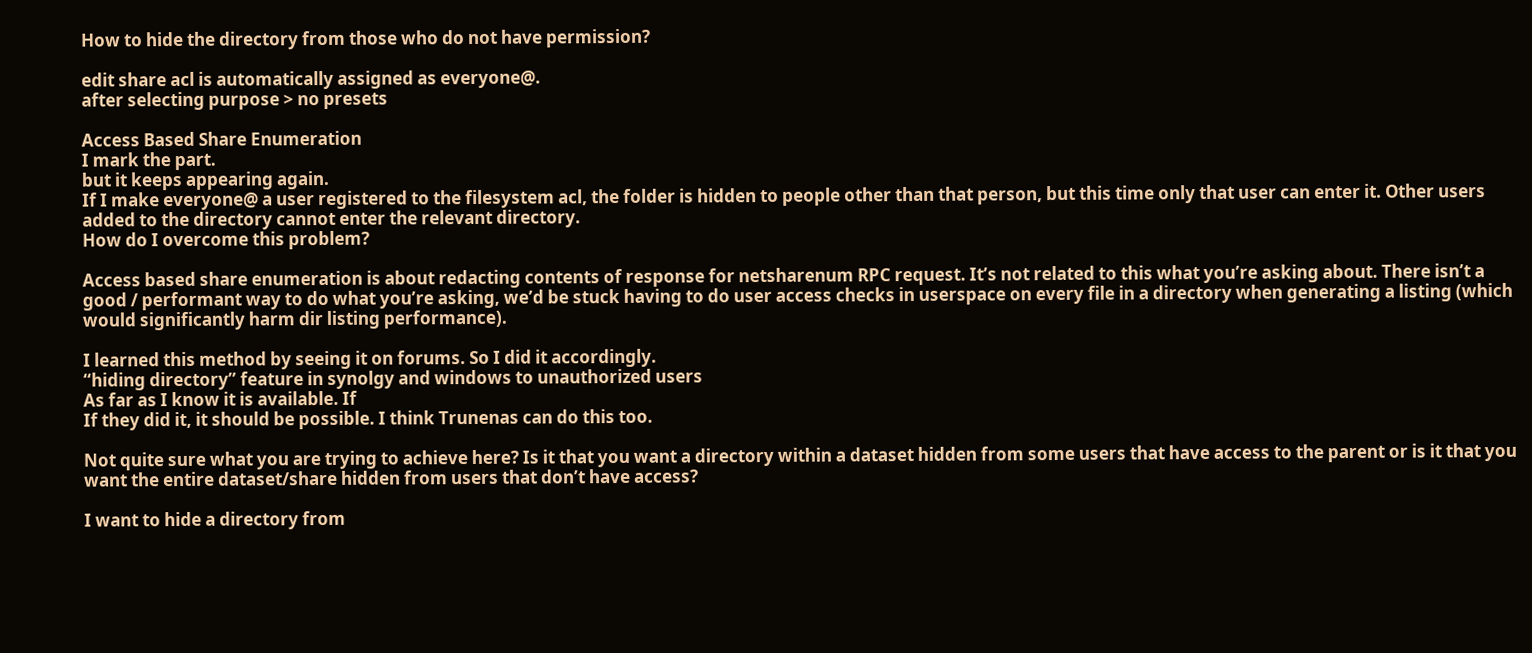How to hide the directory from those who do not have permission?

edit share acl is automatically assigned as everyone@.
after selecting purpose > no presets

Access Based Share Enumeration
I mark the part.
but it keeps appearing again.
If I make everyone@ a user registered to the filesystem acl, the folder is hidden to people other than that person, but this time only that user can enter it. Other users added to the directory cannot enter the relevant directory.
How do I overcome this problem?

Access based share enumeration is about redacting contents of response for netsharenum RPC request. It’s not related to this what you’re asking about. There isn’t a good / performant way to do what you’re asking, we’d be stuck having to do user access checks in userspace on every file in a directory when generating a listing (which would significantly harm dir listing performance).

I learned this method by seeing it on forums. So I did it accordingly.
“hiding directory” feature in synolgy and windows to unauthorized users
As far as I know it is available. If
If they did it, it should be possible. I think Trunenas can do this too.

Not quite sure what you are trying to achieve here? Is it that you want a directory within a dataset hidden from some users that have access to the parent or is it that you want the entire dataset/share hidden from users that don’t have access?

I want to hide a directory from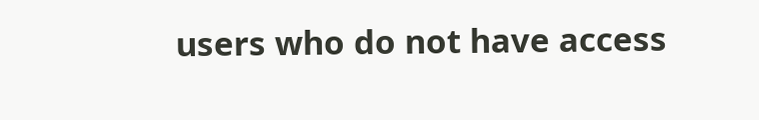users who do not have access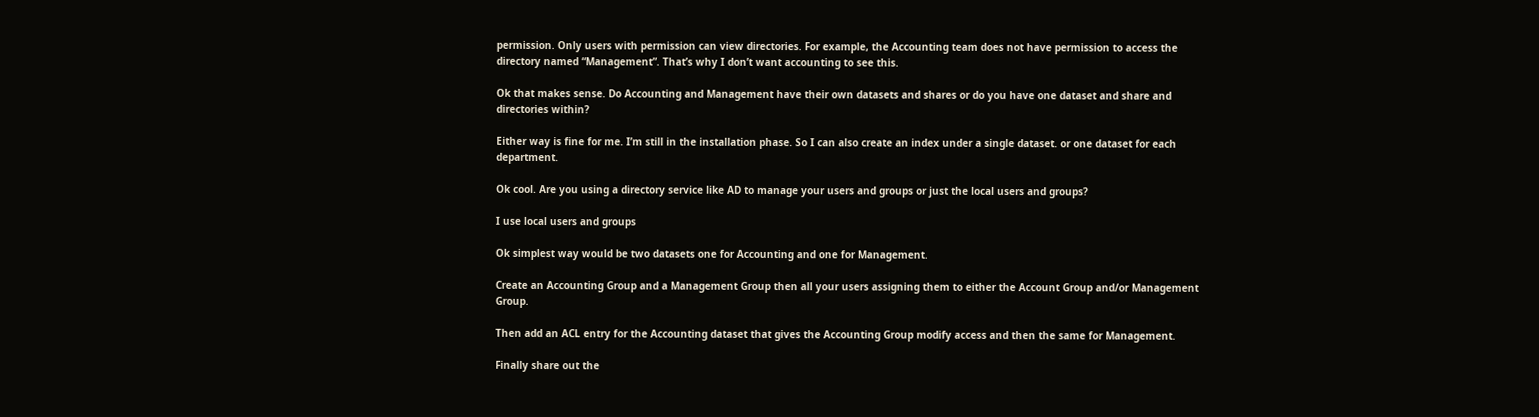permission. Only users with permission can view directories. For example, the Accounting team does not have permission to access the directory named “Management”. That’s why I don’t want accounting to see this.

Ok that makes sense. Do Accounting and Management have their own datasets and shares or do you have one dataset and share and directories within?

Either way is fine for me. I’m still in the installation phase. So I can also create an index under a single dataset. or one dataset for each department.

Ok cool. Are you using a directory service like AD to manage your users and groups or just the local users and groups?

I use local users and groups

Ok simplest way would be two datasets one for Accounting and one for Management.

Create an Accounting Group and a Management Group then all your users assigning them to either the Account Group and/or Management Group.

Then add an ACL entry for the Accounting dataset that gives the Accounting Group modify access and then the same for Management.

Finally share out the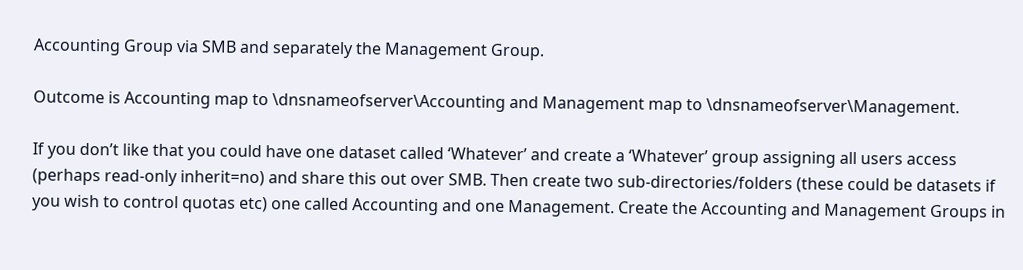Accounting Group via SMB and separately the Management Group.

Outcome is Accounting map to \dnsnameofserver\Accounting and Management map to \dnsnameofserver\Management.

If you don’t like that you could have one dataset called ‘Whatever’ and create a ‘Whatever’ group assigning all users access (perhaps read-only inherit=no) and share this out over SMB. Then create two sub-directories/folders (these could be datasets if you wish to control quotas etc) one called Accounting and one Management. Create the Accounting and Management Groups in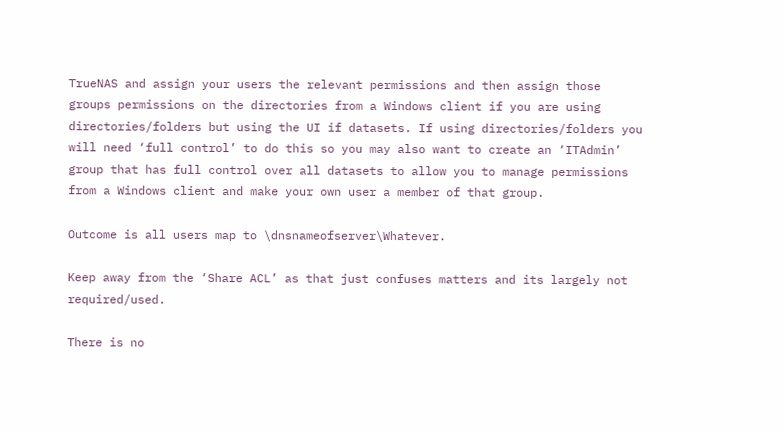TrueNAS and assign your users the relevant permissions and then assign those groups permissions on the directories from a Windows client if you are using directories/folders but using the UI if datasets. If using directories/folders you will need ‘full control’ to do this so you may also want to create an ‘ITAdmin’ group that has full control over all datasets to allow you to manage permissions from a Windows client and make your own user a member of that group.

Outcome is all users map to \dnsnameofserver\Whatever.

Keep away from the ‘Share ACL’ as that just confuses matters and its largely not required/used.

There is no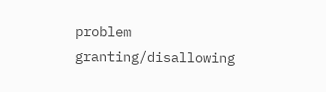problem granting/disallowing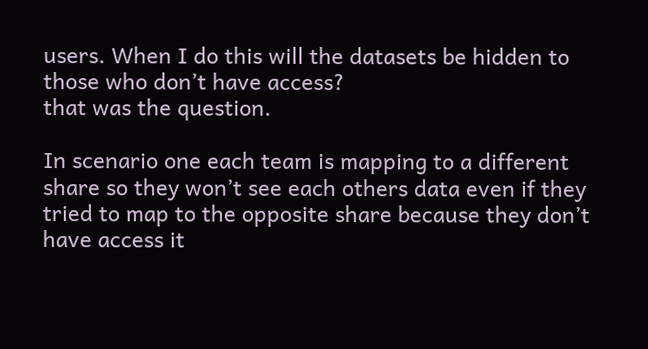users. When I do this will the datasets be hidden to those who don’t have access?
that was the question.

In scenario one each team is mapping to a different share so they won’t see each others data even if they tried to map to the opposite share because they don’t have access it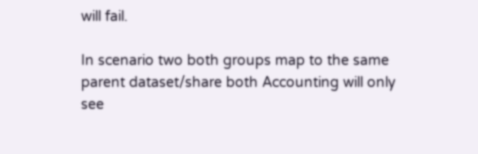will fail.

In scenario two both groups map to the same parent dataset/share both Accounting will only see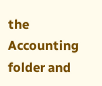the Accounting folder and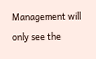Management will only see the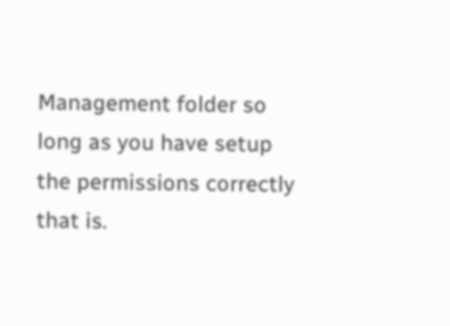Management folder so long as you have setup the permissions correctly that is.